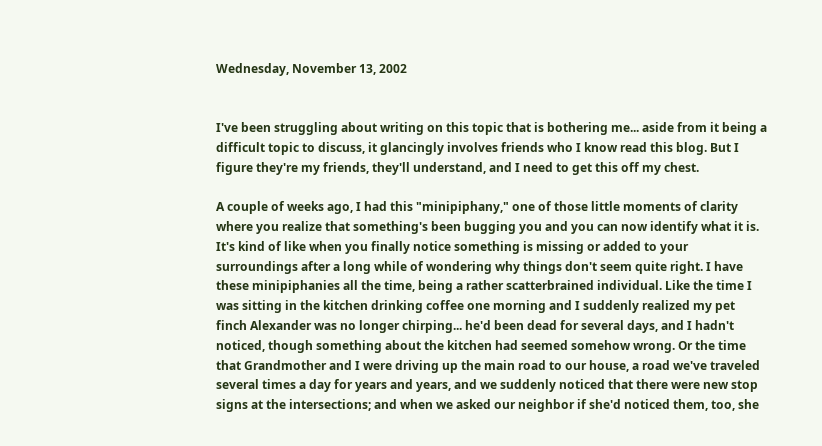Wednesday, November 13, 2002


I've been struggling about writing on this topic that is bothering me... aside from it being a difficult topic to discuss, it glancingly involves friends who I know read this blog. But I figure they're my friends, they'll understand, and I need to get this off my chest.

A couple of weeks ago, I had this "minipiphany," one of those little moments of clarity where you realize that something's been bugging you and you can now identify what it is. It's kind of like when you finally notice something is missing or added to your surroundings after a long while of wondering why things don't seem quite right. I have these minipiphanies all the time, being a rather scatterbrained individual. Like the time I was sitting in the kitchen drinking coffee one morning and I suddenly realized my pet finch Alexander was no longer chirping... he'd been dead for several days, and I hadn't noticed, though something about the kitchen had seemed somehow wrong. Or the time that Grandmother and I were driving up the main road to our house, a road we've traveled several times a day for years and years, and we suddenly noticed that there were new stop signs at the intersections; and when we asked our neighbor if she'd noticed them, too, she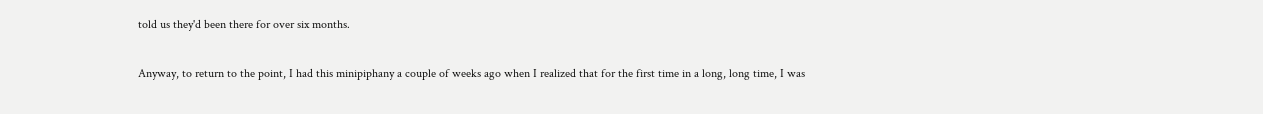told us they'd been there for over six months.

Anyway, to return to the point, I had this minipiphany a couple of weeks ago when I realized that for the first time in a long, long time, I was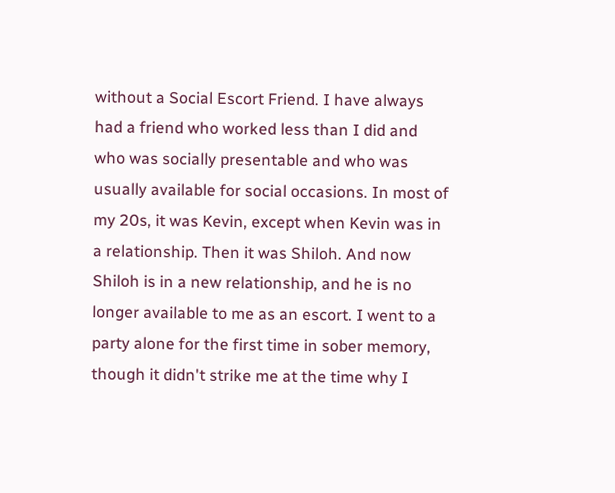without a Social Escort Friend. I have always had a friend who worked less than I did and who was socially presentable and who was usually available for social occasions. In most of my 20s, it was Kevin, except when Kevin was in a relationship. Then it was Shiloh. And now Shiloh is in a new relationship, and he is no longer available to me as an escort. I went to a party alone for the first time in sober memory, though it didn't strike me at the time why I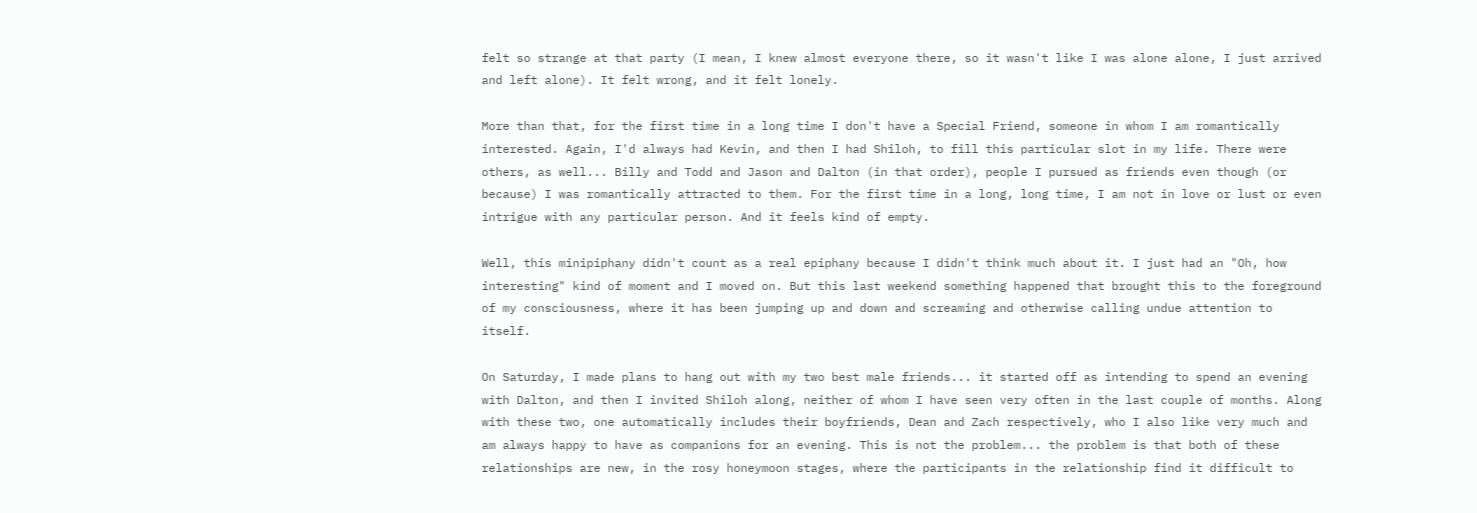felt so strange at that party (I mean, I knew almost everyone there, so it wasn't like I was alone alone, I just arrived and left alone). It felt wrong, and it felt lonely.

More than that, for the first time in a long time I don't have a Special Friend, someone in whom I am romantically interested. Again, I'd always had Kevin, and then I had Shiloh, to fill this particular slot in my life. There were others, as well... Billy and Todd and Jason and Dalton (in that order), people I pursued as friends even though (or because) I was romantically attracted to them. For the first time in a long, long time, I am not in love or lust or even intrigue with any particular person. And it feels kind of empty.

Well, this minipiphany didn't count as a real epiphany because I didn't think much about it. I just had an "Oh, how interesting" kind of moment and I moved on. But this last weekend something happened that brought this to the foreground of my consciousness, where it has been jumping up and down and screaming and otherwise calling undue attention to itself.

On Saturday, I made plans to hang out with my two best male friends... it started off as intending to spend an evening with Dalton, and then I invited Shiloh along, neither of whom I have seen very often in the last couple of months. Along with these two, one automatically includes their boyfriends, Dean and Zach respectively, who I also like very much and am always happy to have as companions for an evening. This is not the problem... the problem is that both of these relationships are new, in the rosy honeymoon stages, where the participants in the relationship find it difficult to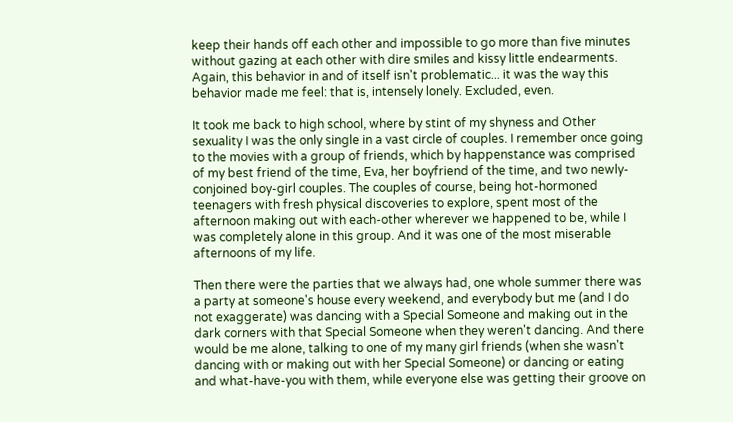keep their hands off each other and impossible to go more than five minutes without gazing at each other with dire smiles and kissy little endearments. Again, this behavior in and of itself isn't problematic... it was the way this behavior made me feel: that is, intensely lonely. Excluded, even.

It took me back to high school, where by stint of my shyness and Other sexuality I was the only single in a vast circle of couples. I remember once going to the movies with a group of friends, which by happenstance was comprised of my best friend of the time, Eva, her boyfriend of the time, and two newly-conjoined boy-girl couples. The couples of course, being hot-hormoned teenagers with fresh physical discoveries to explore, spent most of the afternoon making out with each-other wherever we happened to be, while I was completely alone in this group. And it was one of the most miserable afternoons of my life.

Then there were the parties that we always had, one whole summer there was a party at someone's house every weekend, and everybody but me (and I do not exaggerate) was dancing with a Special Someone and making out in the dark corners with that Special Someone when they weren't dancing. And there would be me alone, talking to one of my many girl friends (when she wasn't dancing with or making out with her Special Someone) or dancing or eating and what-have-you with them, while everyone else was getting their groove on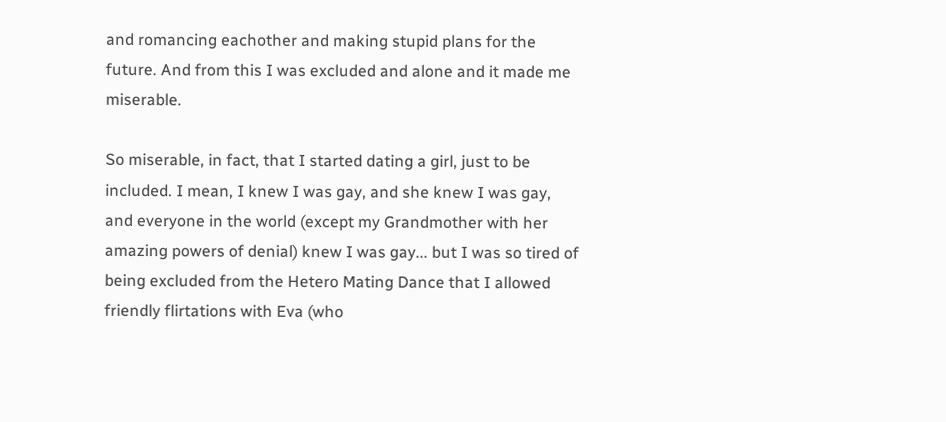and romancing eachother and making stupid plans for the future. And from this I was excluded and alone and it made me miserable.

So miserable, in fact, that I started dating a girl, just to be included. I mean, I knew I was gay, and she knew I was gay, and everyone in the world (except my Grandmother with her amazing powers of denial) knew I was gay... but I was so tired of being excluded from the Hetero Mating Dance that I allowed friendly flirtations with Eva (who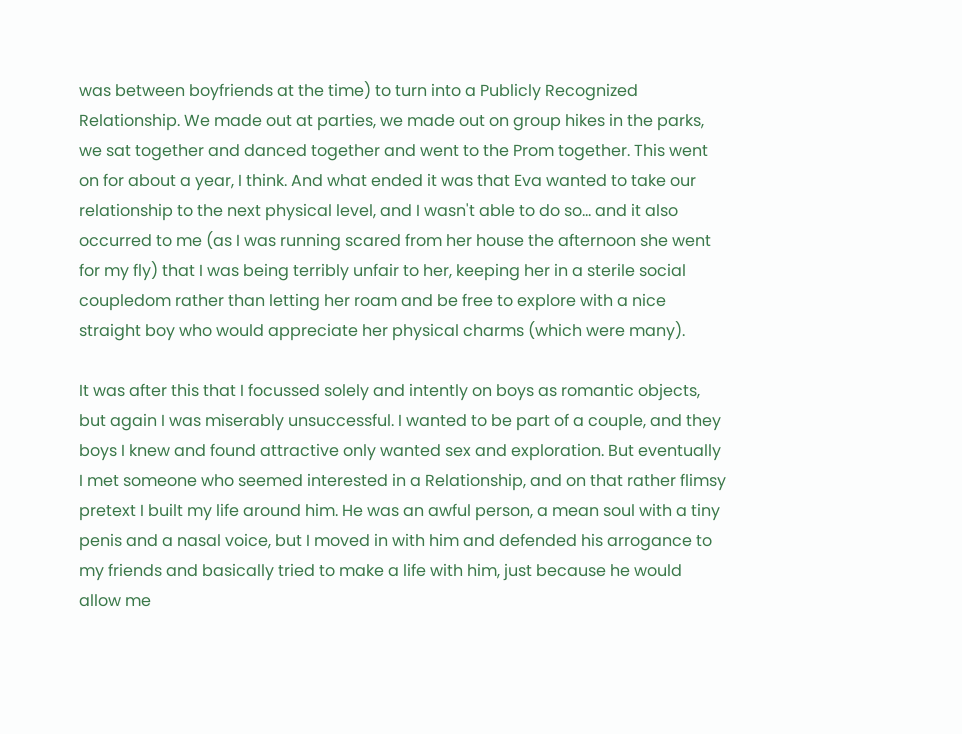was between boyfriends at the time) to turn into a Publicly Recognized Relationship. We made out at parties, we made out on group hikes in the parks, we sat together and danced together and went to the Prom together. This went on for about a year, I think. And what ended it was that Eva wanted to take our relationship to the next physical level, and I wasn't able to do so... and it also occurred to me (as I was running scared from her house the afternoon she went for my fly) that I was being terribly unfair to her, keeping her in a sterile social coupledom rather than letting her roam and be free to explore with a nice straight boy who would appreciate her physical charms (which were many).

It was after this that I focussed solely and intently on boys as romantic objects, but again I was miserably unsuccessful. I wanted to be part of a couple, and they boys I knew and found attractive only wanted sex and exploration. But eventually I met someone who seemed interested in a Relationship, and on that rather flimsy pretext I built my life around him. He was an awful person, a mean soul with a tiny penis and a nasal voice, but I moved in with him and defended his arrogance to my friends and basically tried to make a life with him, just because he would allow me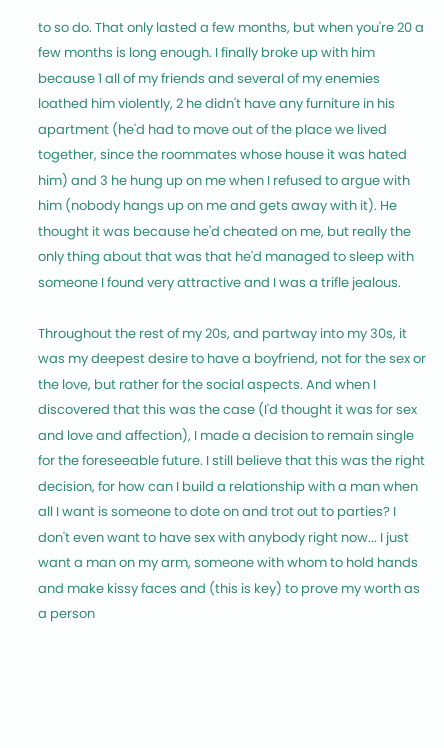to so do. That only lasted a few months, but when you're 20 a few months is long enough. I finally broke up with him because 1 all of my friends and several of my enemies loathed him violently, 2 he didn't have any furniture in his apartment (he'd had to move out of the place we lived together, since the roommates whose house it was hated him) and 3 he hung up on me when I refused to argue with him (nobody hangs up on me and gets away with it). He thought it was because he'd cheated on me, but really the only thing about that was that he'd managed to sleep with someone I found very attractive and I was a trifle jealous.

Throughout the rest of my 20s, and partway into my 30s, it was my deepest desire to have a boyfriend, not for the sex or the love, but rather for the social aspects. And when I discovered that this was the case (I'd thought it was for sex and love and affection), I made a decision to remain single for the foreseeable future. I still believe that this was the right decision, for how can I build a relationship with a man when all I want is someone to dote on and trot out to parties? I don't even want to have sex with anybody right now... I just want a man on my arm, someone with whom to hold hands and make kissy faces and (this is key) to prove my worth as a person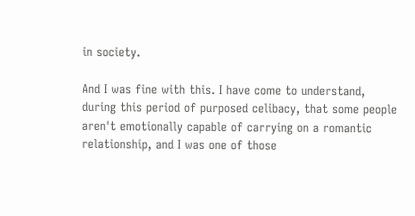in society.

And I was fine with this. I have come to understand, during this period of purposed celibacy, that some people aren't emotionally capable of carrying on a romantic relationship, and I was one of those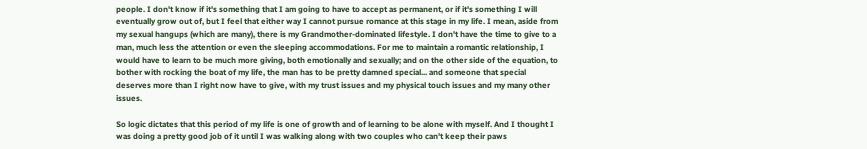people. I don't know if it's something that I am going to have to accept as permanent, or if it's something I will eventually grow out of, but I feel that either way I cannot pursue romance at this stage in my life. I mean, aside from my sexual hangups (which are many), there is my Grandmother-dominated lifestyle. I don't have the time to give to a man, much less the attention or even the sleeping accommodations. For me to maintain a romantic relationship, I would have to learn to be much more giving, both emotionally and sexually; and on the other side of the equation, to bother with rocking the boat of my life, the man has to be pretty damned special... and someone that special deserves more than I right now have to give, with my trust issues and my physical touch issues and my many other issues.

So logic dictates that this period of my life is one of growth and of learning to be alone with myself. And I thought I was doing a pretty good job of it until I was walking along with two couples who can't keep their paws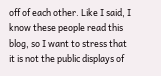off of each other. Like I said, I know these people read this blog, so I want to stress that it is not the public displays of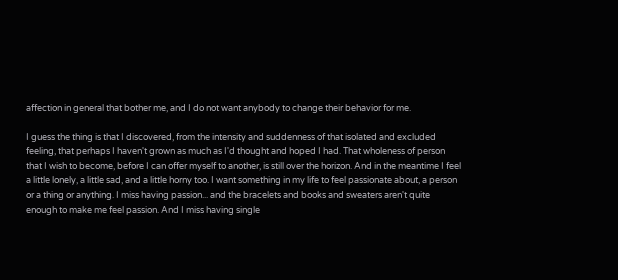affection in general that bother me, and I do not want anybody to change their behavior for me.

I guess the thing is that I discovered, from the intensity and suddenness of that isolated and excluded feeling, that perhaps I haven't grown as much as I'd thought and hoped I had. That wholeness of person that I wish to become, before I can offer myself to another, is still over the horizon. And in the meantime I feel a little lonely, a little sad, and a little horny too. I want something in my life to feel passionate about, a person or a thing or anything. I miss having passion... and the bracelets and books and sweaters aren't quite enough to make me feel passion. And I miss having single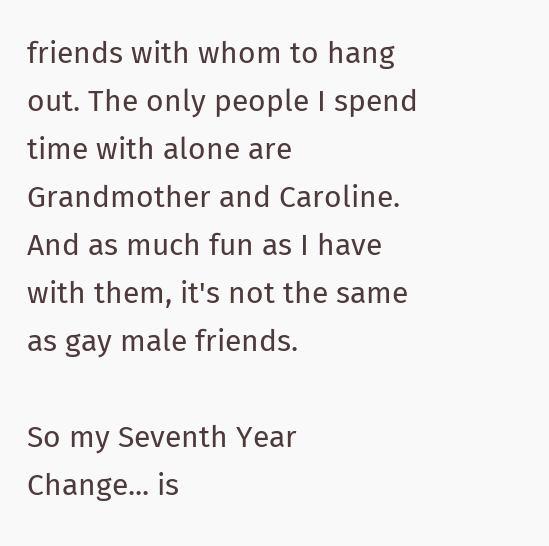friends with whom to hang out. The only people I spend time with alone are Grandmother and Caroline. And as much fun as I have with them, it's not the same as gay male friends.

So my Seventh Year Change... is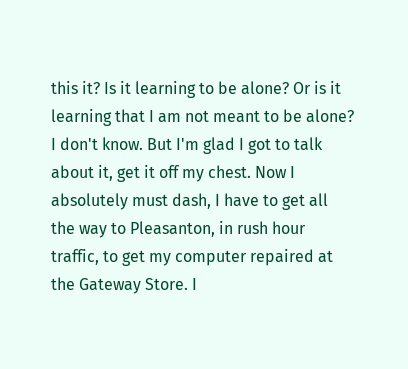this it? Is it learning to be alone? Or is it learning that I am not meant to be alone? I don't know. But I'm glad I got to talk about it, get it off my chest. Now I absolutely must dash, I have to get all the way to Pleasanton, in rush hour traffic, to get my computer repaired at the Gateway Store. I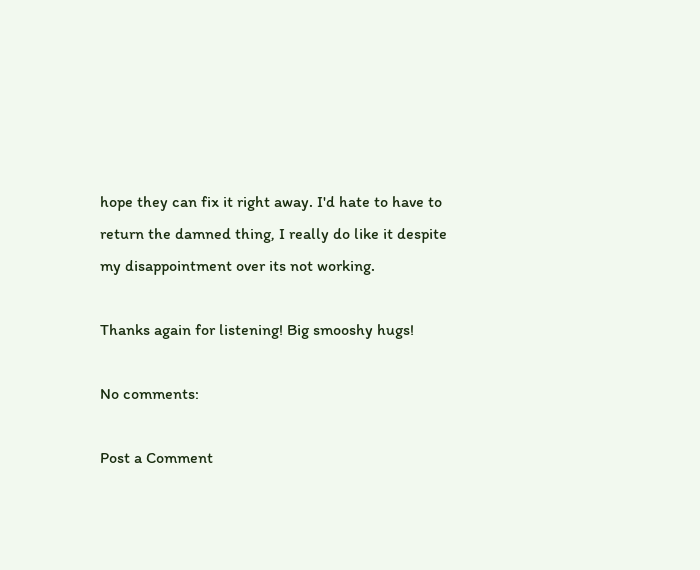hope they can fix it right away. I'd hate to have to return the damned thing, I really do like it despite my disappointment over its not working.

Thanks again for listening! Big smooshy hugs!

No comments:

Post a Comment